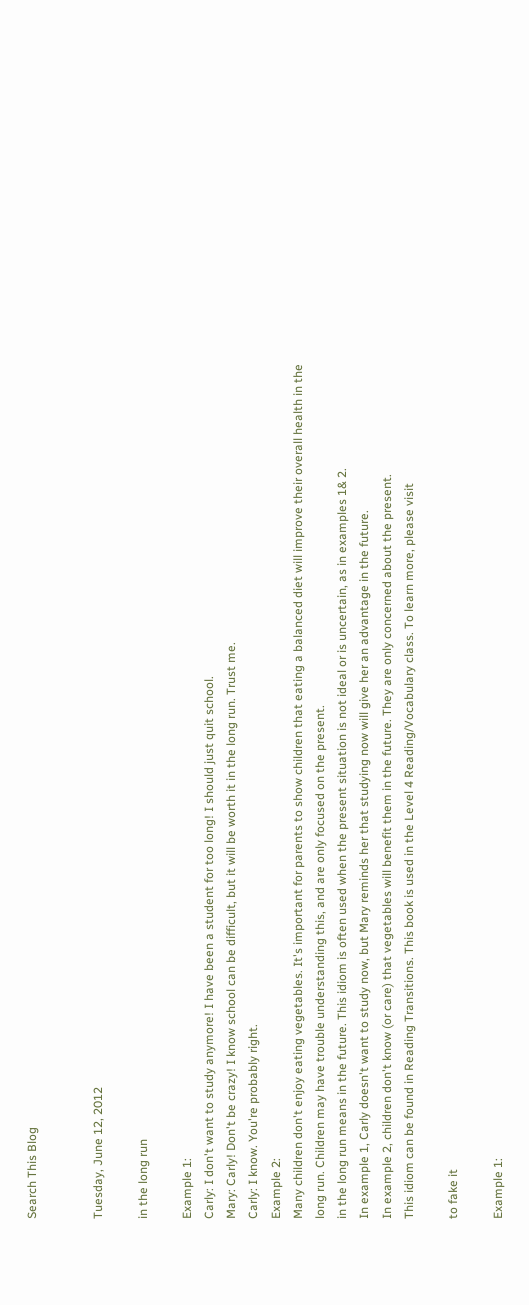Search This Blog


Tuesday, June 12, 2012

in the long run

Example 1:
Carly: I don't want to study anymore! I have been a student for too long! I should just quit school.
Mary: Carly! Don't be crazy! I know school can be difficult, but it will be worth it in the long run. Trust me.
Carly: I know. You're probably right.
Example 2:
Many children don't enjoy eating vegetables. It's important for parents to show children that eating a balanced diet will improve their overall health in the long run. Children may have trouble understanding this, and are only focused on the present.
in the long run means in the future. This idiom is often used when the present situation is not ideal or is uncertain, as in examples 1& 2.
In example 1, Carly doesn't want to study now, but Mary reminds her that studying now will give her an advantage in the future.
In example 2, children don't know (or care) that vegetables will benefit them in the future. They are only concerned about the present.
This idiom can be found in Reading Transitions. This book is used in the Level 4 Reading/Vocabulary class. To learn more, please visit

to fake it

Example 1: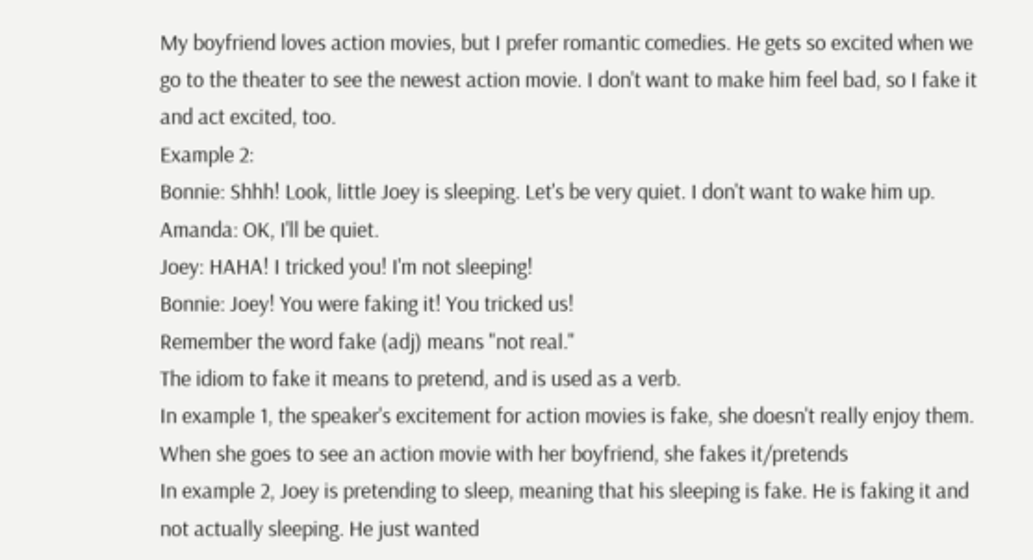My boyfriend loves action movies, but I prefer romantic comedies. He gets so excited when we go to the theater to see the newest action movie. I don't want to make him feel bad, so I fake it and act excited, too.
Example 2:
Bonnie: Shhh! Look, little Joey is sleeping. Let's be very quiet. I don't want to wake him up.
Amanda: OK, I'll be quiet.
Joey: HAHA! I tricked you! I'm not sleeping!
Bonnie: Joey! You were faking it! You tricked us!
Remember the word fake (adj) means "not real."
The idiom to fake it means to pretend, and is used as a verb.
In example 1, the speaker's excitement for action movies is fake, she doesn't really enjoy them. When she goes to see an action movie with her boyfriend, she fakes it/pretends
In example 2, Joey is pretending to sleep, meaning that his sleeping is fake. He is faking it and not actually sleeping. He just wanted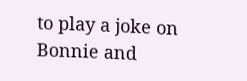to play a joke on Bonnie and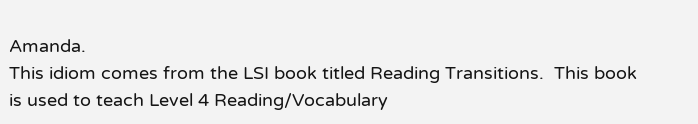Amanda.
This idiom comes from the LSI book titled Reading Transitions.  This book is used to teach Level 4 Reading/Vocabulary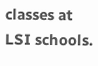classes at LSI schools.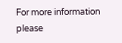For more information please